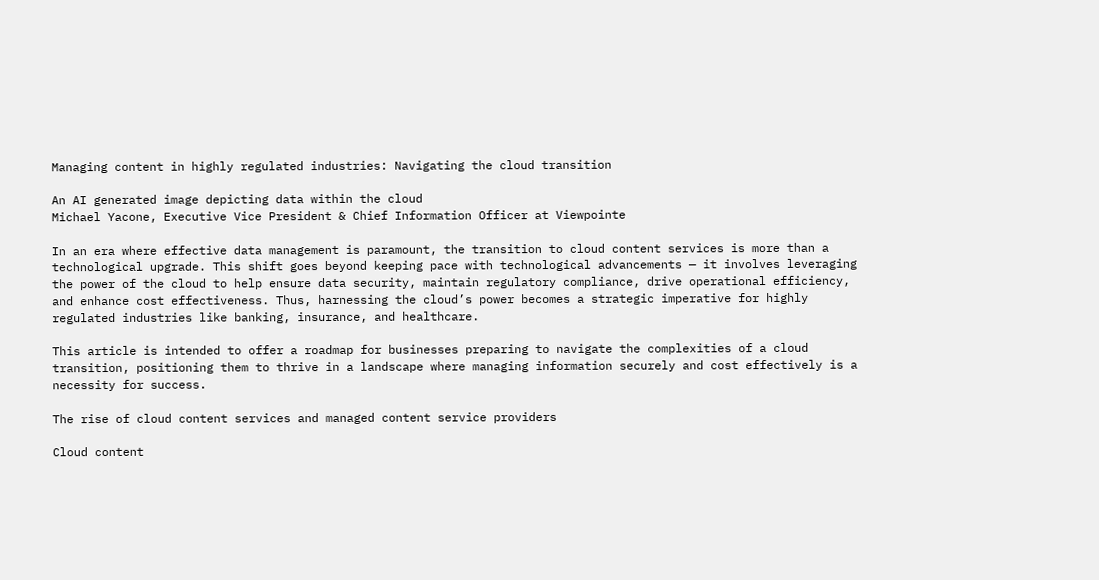Managing content in highly regulated industries: Navigating the cloud transition

An AI generated image depicting data within the cloud
Michael Yacone, Executive Vice President & Chief Information Officer at Viewpointe

In an era where effective data management is paramount, the transition to cloud content services is more than a technological upgrade. This shift goes beyond keeping pace with technological advancements — it involves leveraging the power of the cloud to help ensure data security, maintain regulatory compliance, drive operational efficiency, and enhance cost effectiveness. Thus, harnessing the cloud’s power becomes a strategic imperative for highly regulated industries like banking, insurance, and healthcare.

This article is intended to offer a roadmap for businesses preparing to navigate the complexities of a cloud transition, positioning them to thrive in a landscape where managing information securely and cost effectively is a necessity for success.

The rise of cloud content services and managed content service providers

Cloud content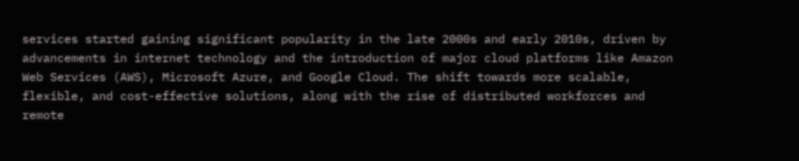services started gaining significant popularity in the late 2000s and early 2010s, driven by advancements in internet technology and the introduction of major cloud platforms like Amazon Web Services (AWS), Microsoft Azure, and Google Cloud. The shift towards more scalable, flexible, and cost-effective solutions, along with the rise of distributed workforces and remote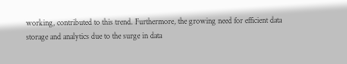working, contributed to this trend. Furthermore, the growing need for efficient data storage and analytics due to the surge in data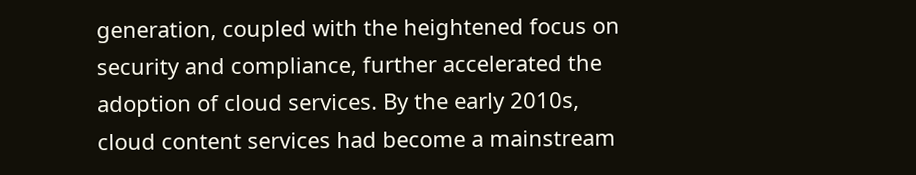generation, coupled with the heightened focus on security and compliance, further accelerated the adoption of cloud services. By the early 2010s, cloud content services had become a mainstream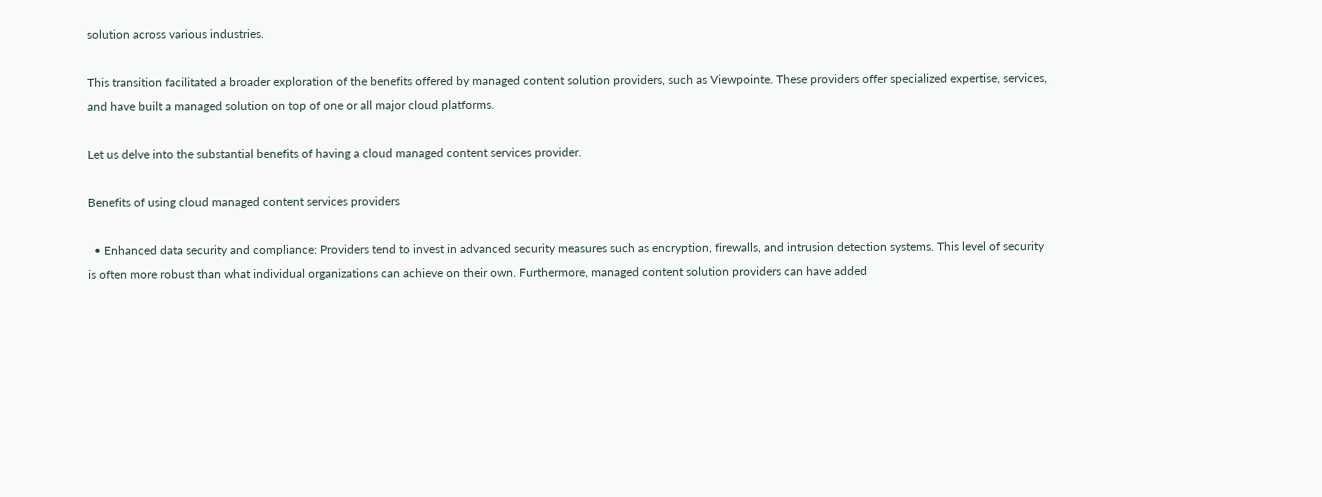solution across various industries.

This transition facilitated a broader exploration of the benefits offered by managed content solution providers, such as Viewpointe. These providers offer specialized expertise, services, and have built a managed solution on top of one or all major cloud platforms.

Let us delve into the substantial benefits of having a cloud managed content services provider.

Benefits of using cloud managed content services providers

  • Enhanced data security and compliance: Providers tend to invest in advanced security measures such as encryption, firewalls, and intrusion detection systems. This level of security is often more robust than what individual organizations can achieve on their own. Furthermore, managed content solution providers can have added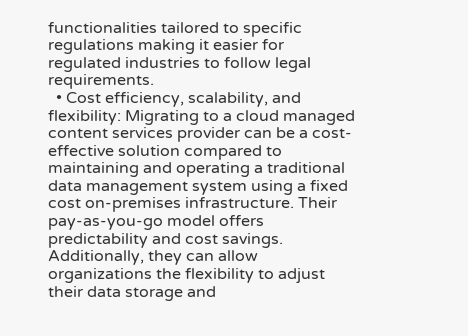functionalities tailored to specific regulations making it easier for regulated industries to follow legal requirements.
  • Cost efficiency, scalability, and flexibility: Migrating to a cloud managed content services provider can be a cost-effective solution compared to maintaining and operating a traditional data management system using a fixed cost on-premises infrastructure. Their pay-as-you-go model offers predictability and cost savings. Additionally, they can allow organizations the flexibility to adjust their data storage and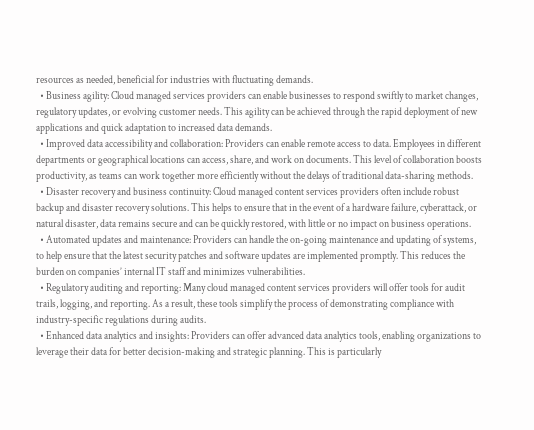resources as needed, beneficial for industries with fluctuating demands.
  • Business agility: Cloud managed services providers can enable businesses to respond swiftly to market changes, regulatory updates, or evolving customer needs. This agility can be achieved through the rapid deployment of new applications and quick adaptation to increased data demands.
  • Improved data accessibility and collaboration: Providers can enable remote access to data. Employees in different departments or geographical locations can access, share, and work on documents. This level of collaboration boosts productivity, as teams can work together more efficiently without the delays of traditional data-sharing methods.
  • Disaster recovery and business continuity: Cloud managed content services providers often include robust backup and disaster recovery solutions. This helps to ensure that in the event of a hardware failure, cyberattack, or natural disaster, data remains secure and can be quickly restored, with little or no impact on business operations.
  • Automated updates and maintenance: Providers can handle the on-going maintenance and updating of systems, to help ensure that the latest security patches and software updates are implemented promptly. This reduces the burden on companies’ internal IT staff and minimizes vulnerabilities.
  • Regulatory auditing and reporting: Many cloud managed content services providers will offer tools for audit trails, logging, and reporting. As a result, these tools simplify the process of demonstrating compliance with industry-specific regulations during audits.
  • Enhanced data analytics and insights: Providers can offer advanced data analytics tools, enabling organizations to leverage their data for better decision-making and strategic planning. This is particularly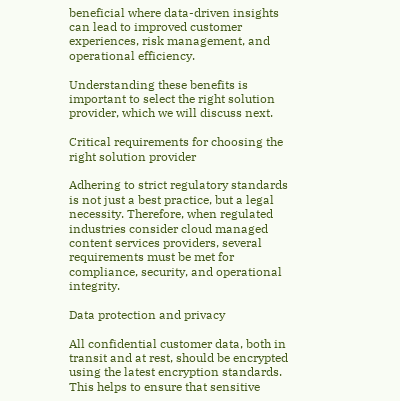beneficial where data-driven insights can lead to improved customer experiences, risk management, and operational efficiency.

Understanding these benefits is important to select the right solution provider, which we will discuss next.

Critical requirements for choosing the right solution provider

Adhering to strict regulatory standards is not just a best practice, but a legal necessity. Therefore, when regulated industries consider cloud managed content services providers, several requirements must be met for compliance, security, and operational integrity.

Data protection and privacy

All confidential customer data, both in transit and at rest, should be encrypted using the latest encryption standards. This helps to ensure that sensitive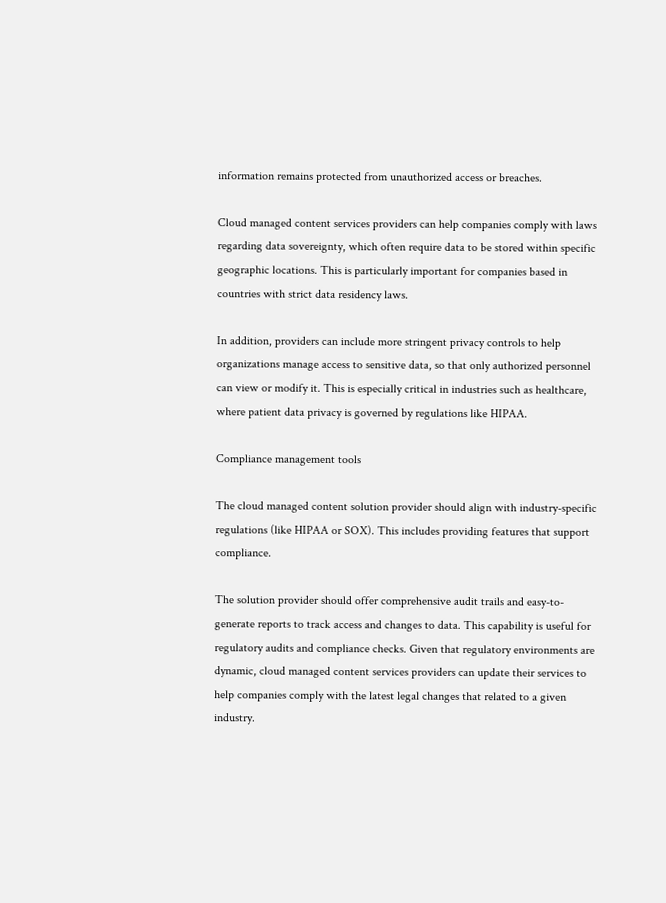information remains protected from unauthorized access or breaches.

Cloud managed content services providers can help companies comply with laws regarding data sovereignty, which often require data to be stored within specific geographic locations. This is particularly important for companies based in countries with strict data residency laws.

In addition, providers can include more stringent privacy controls to help organizations manage access to sensitive data, so that only authorized personnel can view or modify it. This is especially critical in industries such as healthcare, where patient data privacy is governed by regulations like HIPAA.

Compliance management tools

The cloud managed content solution provider should align with industry-specific regulations (like HIPAA or SOX). This includes providing features that support compliance.

The solution provider should offer comprehensive audit trails and easy-to-generate reports to track access and changes to data. This capability is useful for regulatory audits and compliance checks. Given that regulatory environments are dynamic, cloud managed content services providers can update their services to help companies comply with the latest legal changes that related to a given industry.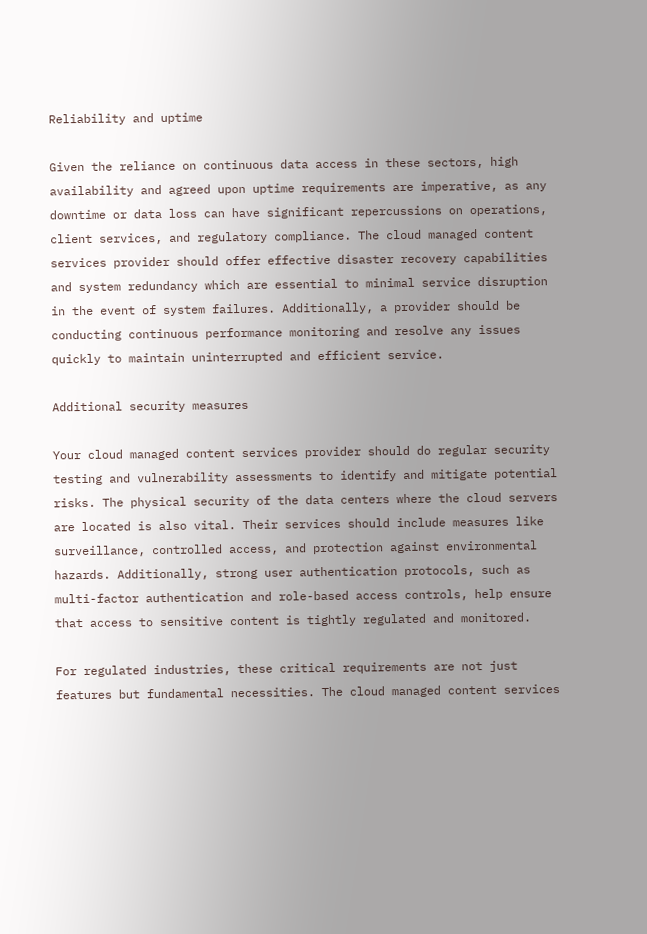Reliability and uptime

Given the reliance on continuous data access in these sectors, high availability and agreed upon uptime requirements are imperative, as any downtime or data loss can have significant repercussions on operations, client services, and regulatory compliance. The cloud managed content services provider should offer effective disaster recovery capabilities and system redundancy which are essential to minimal service disruption in the event of system failures. Additionally, a provider should be conducting continuous performance monitoring and resolve any issues quickly to maintain uninterrupted and efficient service.

Additional security measures

Your cloud managed content services provider should do regular security testing and vulnerability assessments to identify and mitigate potential risks. The physical security of the data centers where the cloud servers are located is also vital. Their services should include measures like surveillance, controlled access, and protection against environmental hazards. Additionally, strong user authentication protocols, such as multi-factor authentication and role-based access controls, help ensure that access to sensitive content is tightly regulated and monitored.

For regulated industries, these critical requirements are not just features but fundamental necessities. The cloud managed content services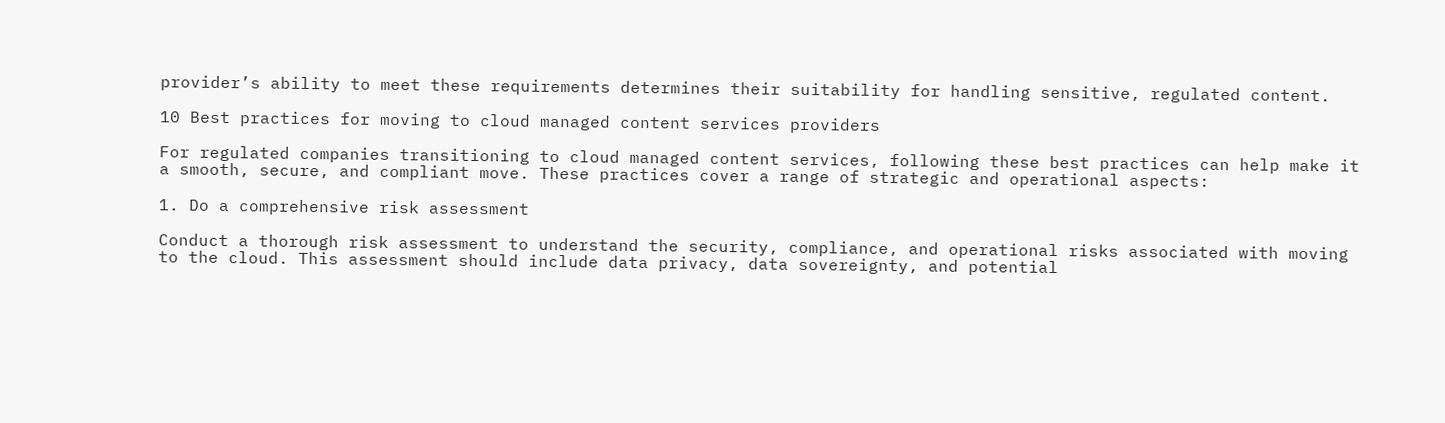provider’s ability to meet these requirements determines their suitability for handling sensitive, regulated content.

10 Best practices for moving to cloud managed content services providers

For regulated companies transitioning to cloud managed content services, following these best practices can help make it a smooth, secure, and compliant move. These practices cover a range of strategic and operational aspects:

1. Do a comprehensive risk assessment

Conduct a thorough risk assessment to understand the security, compliance, and operational risks associated with moving to the cloud. This assessment should include data privacy, data sovereignty, and potential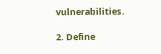vulnerabilities.

2. Define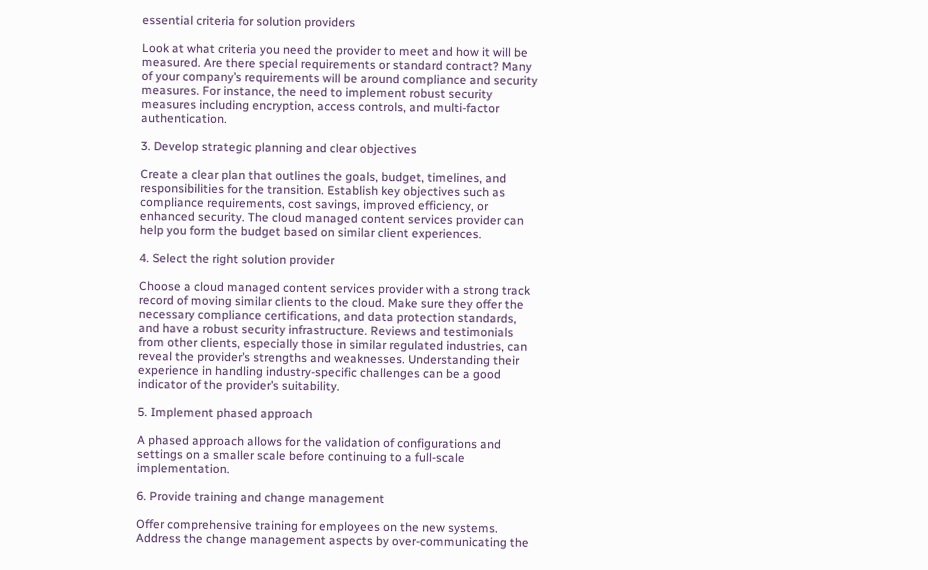essential criteria for solution providers

Look at what criteria you need the provider to meet and how it will be measured. Are there special requirements or standard contract? Many of your company’s requirements will be around compliance and security measures. For instance, the need to implement robust security measures including encryption, access controls, and multi-factor authentication.

3. Develop strategic planning and clear objectives

Create a clear plan that outlines the goals, budget, timelines, and responsibilities for the transition. Establish key objectives such as compliance requirements, cost savings, improved efficiency, or enhanced security. The cloud managed content services provider can help you form the budget based on similar client experiences.

4. Select the right solution provider

Choose a cloud managed content services provider with a strong track record of moving similar clients to the cloud. Make sure they offer the necessary compliance certifications, and data protection standards, and have a robust security infrastructure. Reviews and testimonials from other clients, especially those in similar regulated industries, can reveal the provider’s strengths and weaknesses. Understanding their experience in handling industry-specific challenges can be a good indicator of the provider’s suitability.

5. Implement phased approach

A phased approach allows for the validation of configurations and settings on a smaller scale before continuing to a full-scale implementation.

6. Provide training and change management

Offer comprehensive training for employees on the new systems. Address the change management aspects by over-communicating the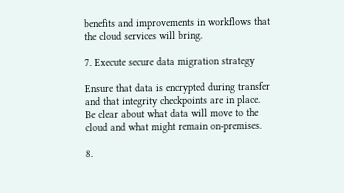benefits and improvements in workflows that the cloud services will bring.

7. Execute secure data migration strategy

Ensure that data is encrypted during transfer and that integrity checkpoints are in place. Be clear about what data will move to the cloud and what might remain on-premises.

8.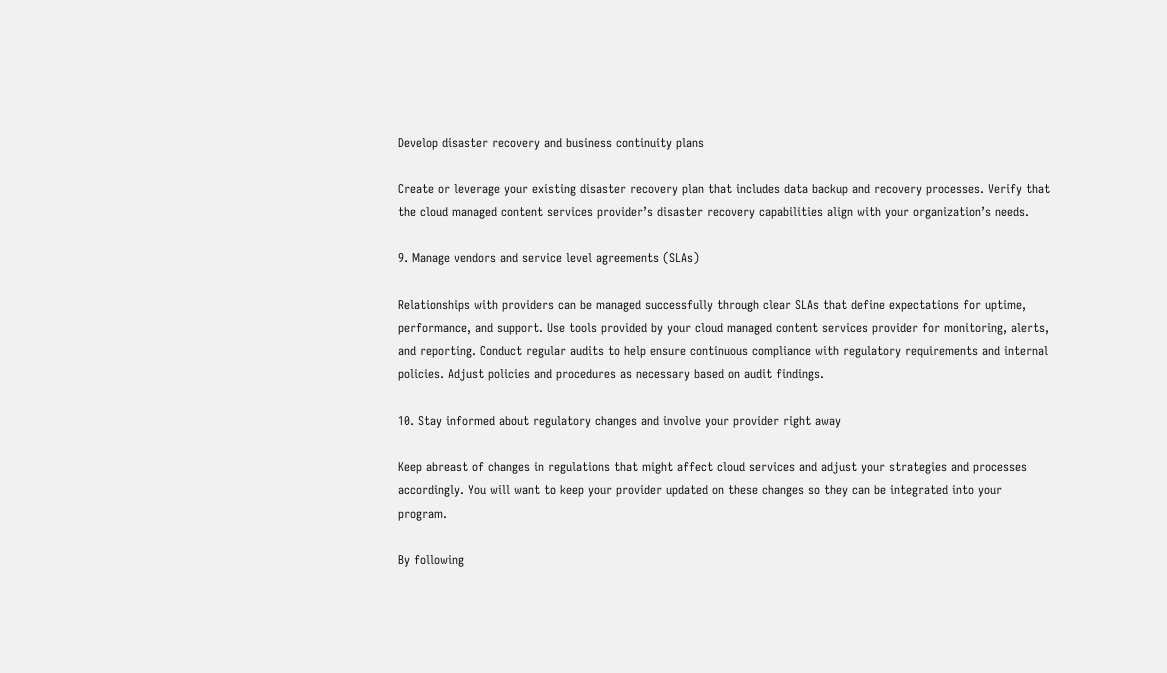Develop disaster recovery and business continuity plans

Create or leverage your existing disaster recovery plan that includes data backup and recovery processes. Verify that the cloud managed content services provider’s disaster recovery capabilities align with your organization’s needs.

9. Manage vendors and service level agreements (SLAs)

Relationships with providers can be managed successfully through clear SLAs that define expectations for uptime, performance, and support. Use tools provided by your cloud managed content services provider for monitoring, alerts, and reporting. Conduct regular audits to help ensure continuous compliance with regulatory requirements and internal policies. Adjust policies and procedures as necessary based on audit findings.

10. Stay informed about regulatory changes and involve your provider right away

Keep abreast of changes in regulations that might affect cloud services and adjust your strategies and processes accordingly. You will want to keep your provider updated on these changes so they can be integrated into your program.

By following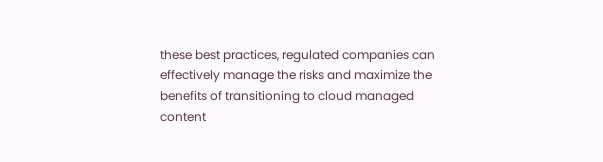these best practices, regulated companies can effectively manage the risks and maximize the benefits of transitioning to cloud managed content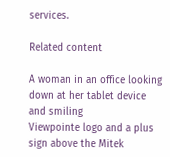services.

Related content

A woman in an office looking down at her tablet device and smiling
Viewpointe logo and a plus sign above the Mitek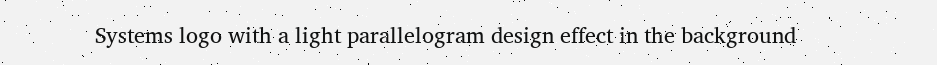Systems logo with a light parallelogram design effect in the background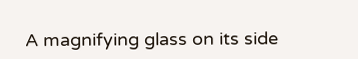A magnifying glass on its side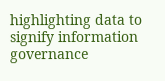highlighting data to signify information governance